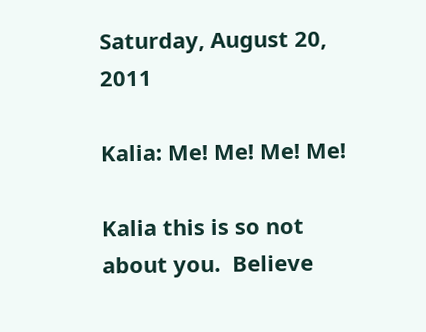Saturday, August 20, 2011

Kalia: Me! Me! Me! Me!

Kalia this is so not about you.  Believe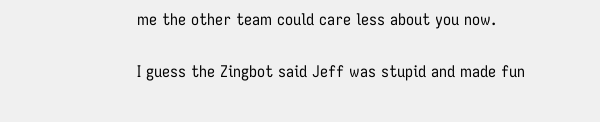me the other team could care less about you now.

I guess the Zingbot said Jeff was stupid and made fun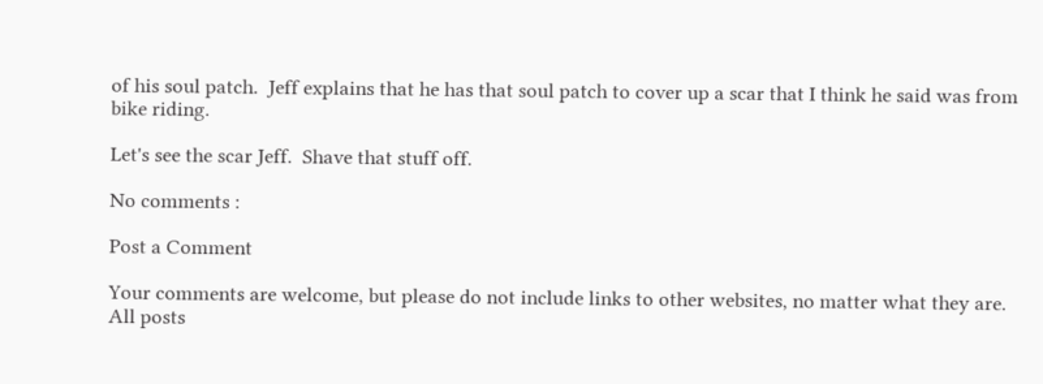of his soul patch.  Jeff explains that he has that soul patch to cover up a scar that I think he said was from bike riding.

Let's see the scar Jeff.  Shave that stuff off.

No comments :

Post a Comment

Your comments are welcome, but please do not include links to other websites, no matter what they are. All posts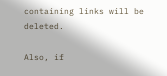containing links will be deleted.

Also, if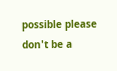possible please don't be a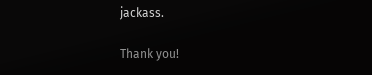jackass.

Thank you!